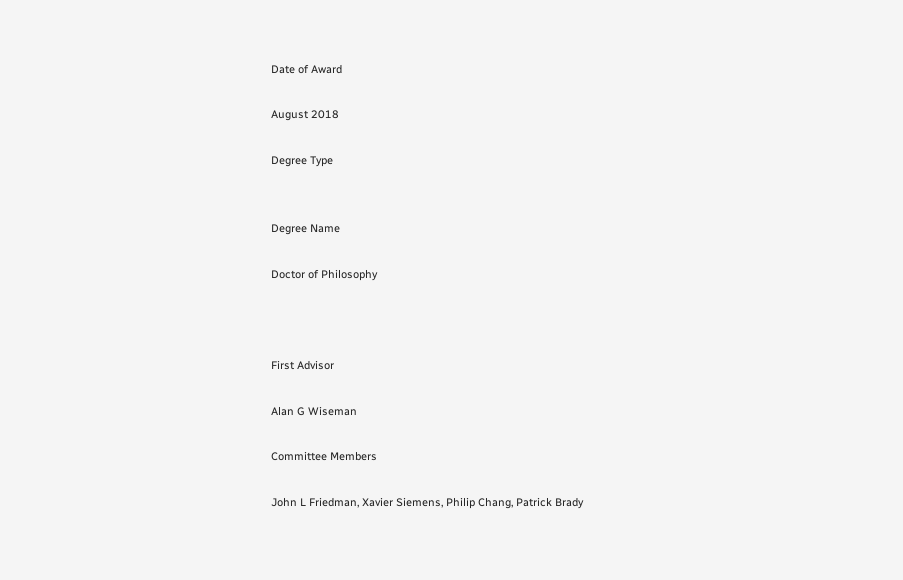Date of Award

August 2018

Degree Type


Degree Name

Doctor of Philosophy



First Advisor

Alan G Wiseman

Committee Members

John L Friedman, Xavier Siemens, Philip Chang, Patrick Brady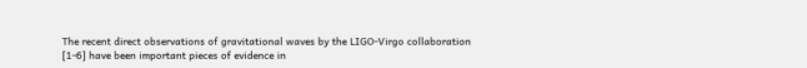The recent direct observations of gravitational waves by the LIGO-Virgo collaboration [1-6] have been important pieces of evidence in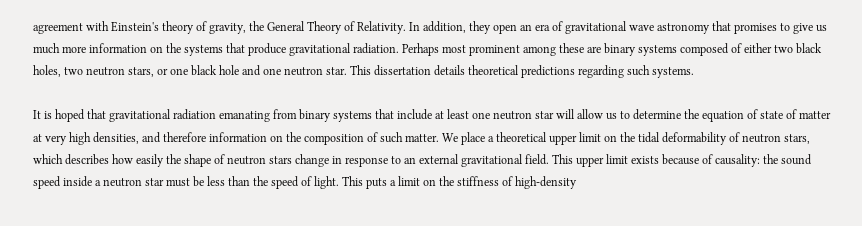agreement with Einstein's theory of gravity, the General Theory of Relativity. In addition, they open an era of gravitational wave astronomy that promises to give us much more information on the systems that produce gravitational radiation. Perhaps most prominent among these are binary systems composed of either two black holes, two neutron stars, or one black hole and one neutron star. This dissertation details theoretical predictions regarding such systems.

It is hoped that gravitational radiation emanating from binary systems that include at least one neutron star will allow us to determine the equation of state of matter at very high densities, and therefore information on the composition of such matter. We place a theoretical upper limit on the tidal deformability of neutron stars, which describes how easily the shape of neutron stars change in response to an external gravitational field. This upper limit exists because of causality: the sound speed inside a neutron star must be less than the speed of light. This puts a limit on the stiffness of high-density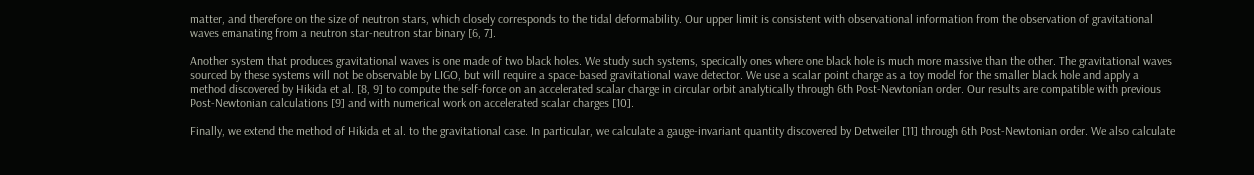matter, and therefore on the size of neutron stars, which closely corresponds to the tidal deformability. Our upper limit is consistent with observational information from the observation of gravitational waves emanating from a neutron star-neutron star binary [6, 7].

Another system that produces gravitational waves is one made of two black holes. We study such systems, specically ones where one black hole is much more massive than the other. The gravitational waves sourced by these systems will not be observable by LIGO, but will require a space-based gravitational wave detector. We use a scalar point charge as a toy model for the smaller black hole and apply a method discovered by Hikida et al. [8, 9] to compute the self-force on an accelerated scalar charge in circular orbit analytically through 6th Post-Newtonian order. Our results are compatible with previous Post-Newtonian calculations [9] and with numerical work on accelerated scalar charges [10].

Finally, we extend the method of Hikida et al. to the gravitational case. In particular, we calculate a gauge-invariant quantity discovered by Detweiler [11] through 6th Post-Newtonian order. We also calculate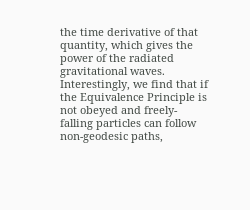the time derivative of that quantity, which gives the power of the radiated gravitational waves. Interestingly, we find that if the Equivalence Principle is not obeyed and freely-falling particles can follow non-geodesic paths,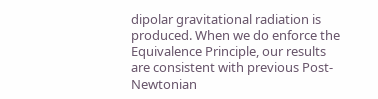dipolar gravitational radiation is produced. When we do enforce the Equivalence Principle, our results are consistent with previous Post-Newtonian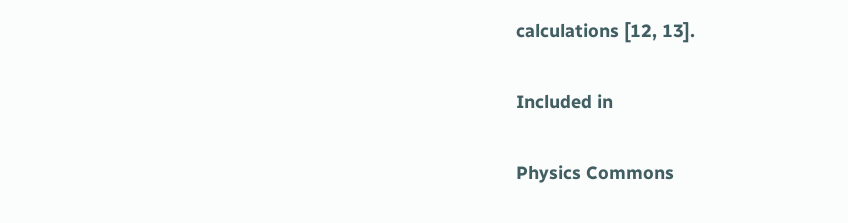calculations [12, 13].

Included in

Physics Commons